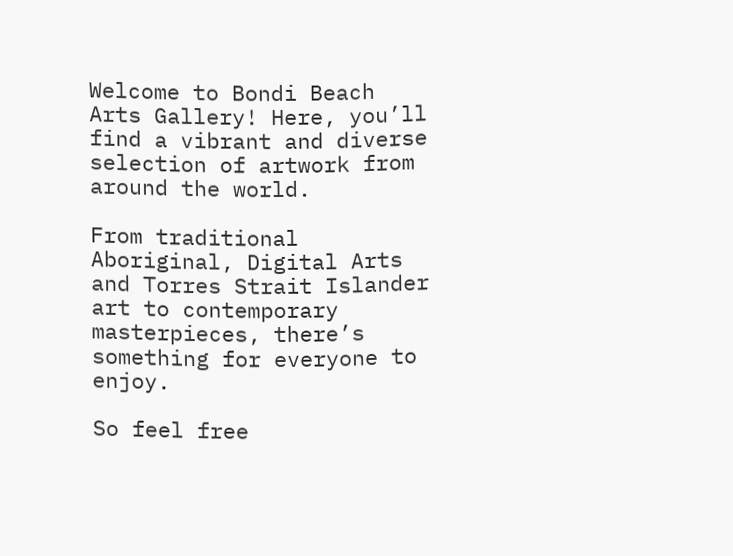Welcome to Bondi Beach Arts Gallery! Here, you’ll find a vibrant and diverse selection of artwork from around the world.

From traditional Aboriginal, Digital Arts and Torres Strait Islander art to contemporary masterpieces, there’s something for everyone to enjoy.

So feel free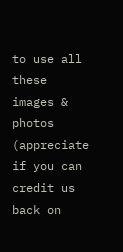to use all these images & photos (appreciate if you can credit us back on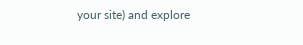your site) and explore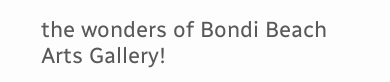the wonders of Bondi Beach Arts Gallery!